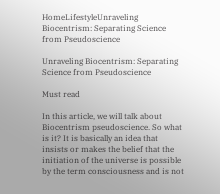HomeLifestyleUnraveling Biocentrism: Separating Science from Pseudoscience

Unraveling Biocentrism: Separating Science from Pseudoscience

Must read

In this article, we will talk about Biocentrism pseudoscience. So what is it? It is basically an idea that insists or makes the belief that the initiation of the universe is possible by the term consciousness and is not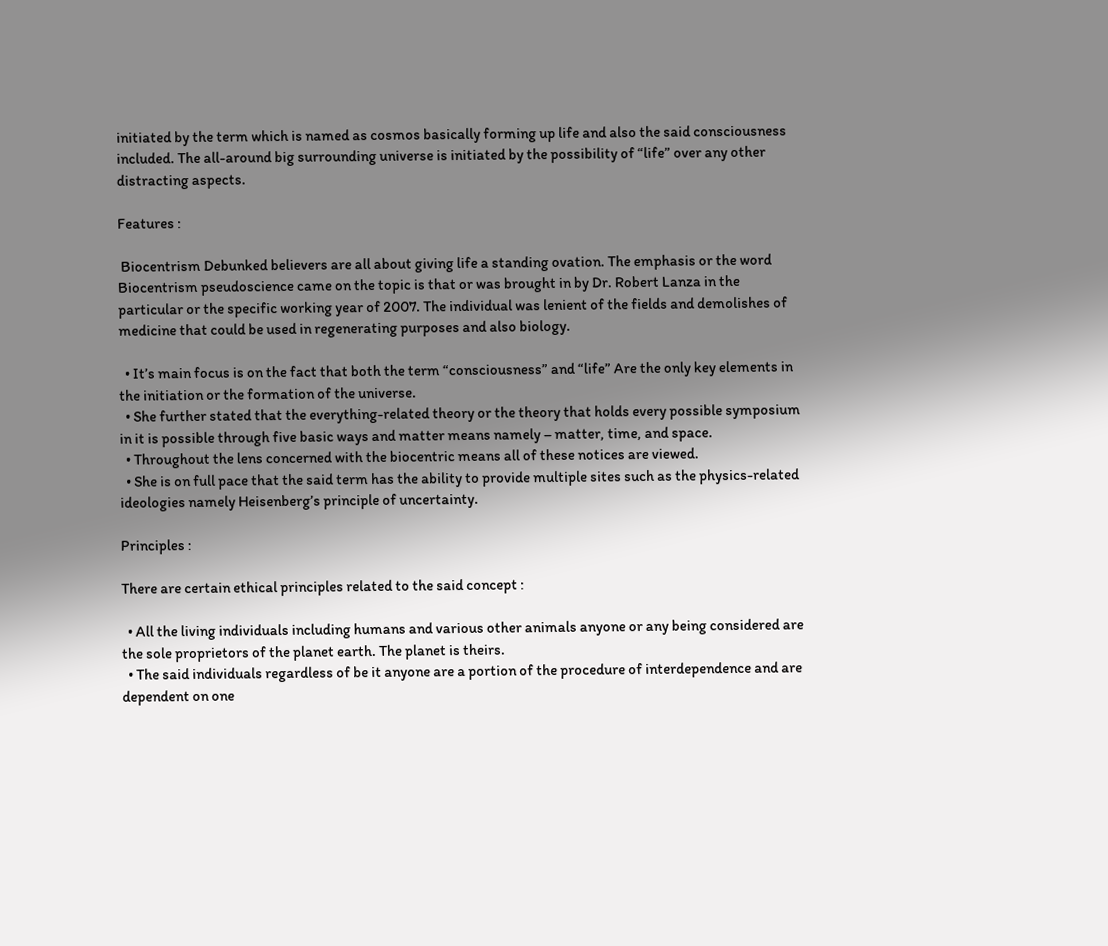initiated by the term which is named as cosmos basically forming up life and also the said consciousness included. The all-around big surrounding universe is initiated by the possibility of “life” over any other distracting aspects.

Features :

 Biocentrism Debunked believers are all about giving life a standing ovation. The emphasis or the word Biocentrism pseudoscience came on the topic is that or was brought in by Dr. Robert Lanza in the particular or the specific working year of 2007. The individual was lenient of the fields and demolishes of medicine that could be used in regenerating purposes and also biology.

  • It’s main focus is on the fact that both the term “consciousness” and “life” Are the only key elements in the initiation or the formation of the universe.
  • She further stated that the everything-related theory or the theory that holds every possible symposium in it is possible through five basic ways and matter means namely – matter, time, and space.
  • Throughout the lens concerned with the biocentric means all of these notices are viewed.
  • She is on full pace that the said term has the ability to provide multiple sites such as the physics-related ideologies namely Heisenberg’s principle of uncertainty.

Principles :

There are certain ethical principles related to the said concept :

  • All the living individuals including humans and various other animals anyone or any being considered are the sole proprietors of the planet earth. The planet is theirs.
  • The said individuals regardless of be it anyone are a portion of the procedure of interdependence and are dependent on one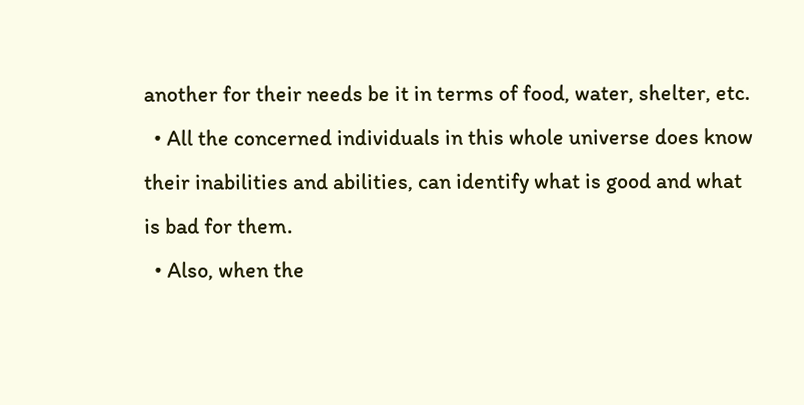another for their needs be it in terms of food, water, shelter, etc.
  • All the concerned individuals in this whole universe does know their inabilities and abilities, can identify what is good and what is bad for them.
  • Also, when the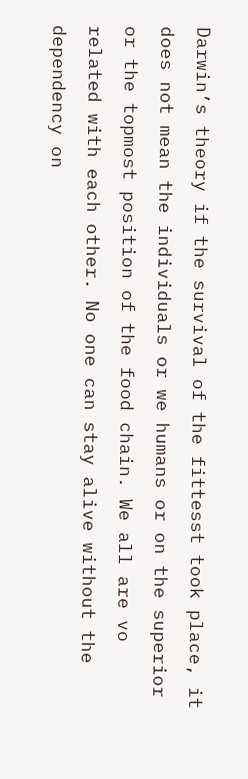Darwin’s theory if the survival of the fittesst took place, it does not mean the individuals or we humans or on the superior or the topmost position of the food chain. We all are vo related with each other. No one can stay alive without the dependency on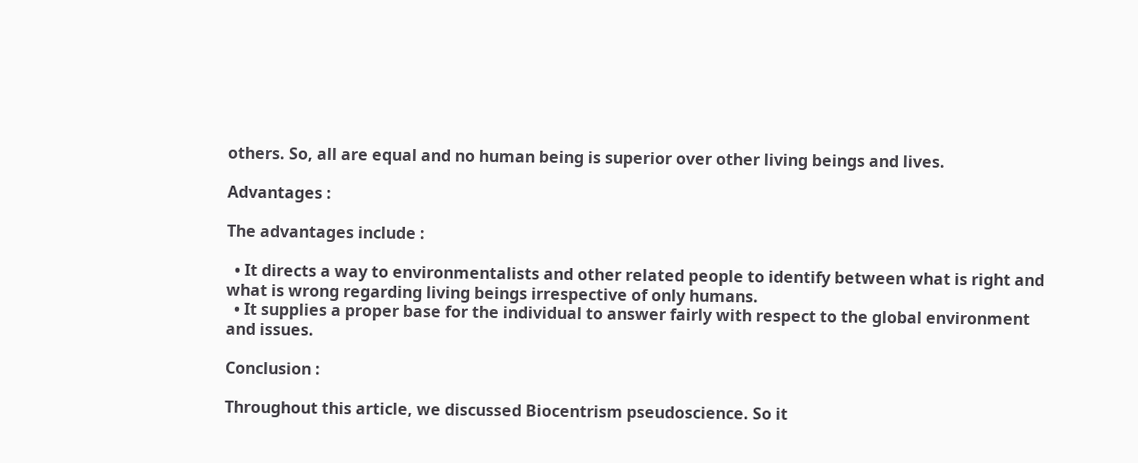others. So, all are equal and no human being is superior over other living beings and lives.

Advantages :

The advantages include :

  • It directs a way to environmentalists and other related people to identify between what is right and what is wrong regarding living beings irrespective of only humans.
  • It supplies a proper base for the individual to answer fairly with respect to the global environment and issues.

Conclusion :

Throughout this article, we discussed Biocentrism pseudoscience. So it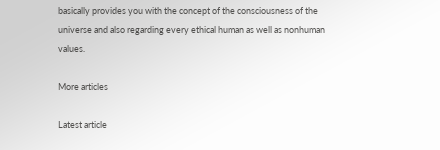basically provides you with the concept of the consciousness of the universe and also regarding every ethical human as well as nonhuman values.

More articles

Latest article